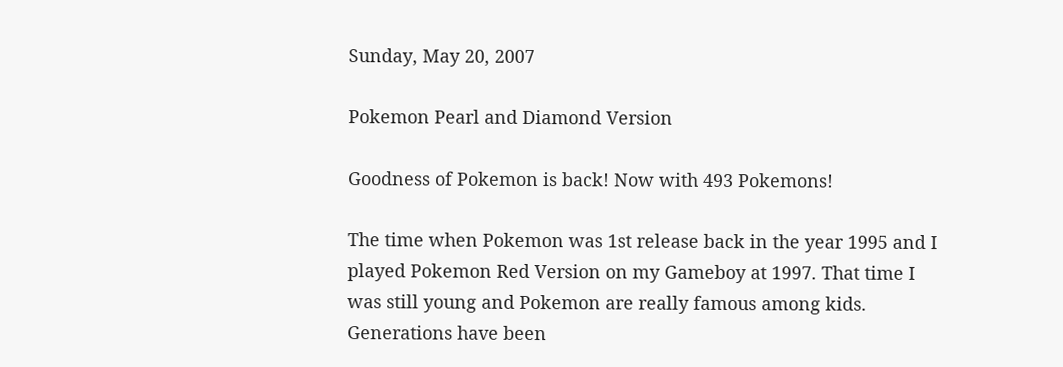Sunday, May 20, 2007

Pokemon Pearl and Diamond Version

Goodness of Pokemon is back! Now with 493 Pokemons!

The time when Pokemon was 1st release back in the year 1995 and I played Pokemon Red Version on my Gameboy at 1997. That time I was still young and Pokemon are really famous among kids. Generations have been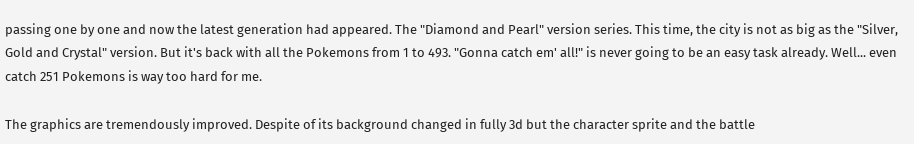passing one by one and now the latest generation had appeared. The "Diamond and Pearl" version series. This time, the city is not as big as the "Silver, Gold and Crystal" version. But it's back with all the Pokemons from 1 to 493. "Gonna catch em' all!" is never going to be an easy task already. Well... even catch 251 Pokemons is way too hard for me.

The graphics are tremendously improved. Despite of its background changed in fully 3d but the character sprite and the battle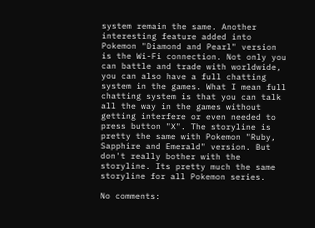system remain the same. Another interesting feature added into Pokemon "Diamond and Pearl" version is the Wi-Fi connection. Not only you can battle and trade with worldwide, you can also have a full chatting system in the games. What I mean full chatting system is that you can talk all the way in the games without getting interfere or even needed to press button "X". The storyline is pretty the same with Pokemon "Ruby, Sapphire and Emerald" version. But don't really bother with the storyline. Its pretty much the same storyline for all Pokemon series.

No comments: